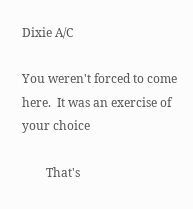Dixie A/C

You weren't forced to come here.  It was an exercise of your choice

        That's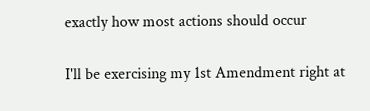exactly how most actions should occur

I'll be exercising my 1st Amendment right at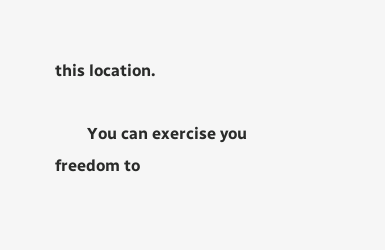this location.

        You can exercise you freedom to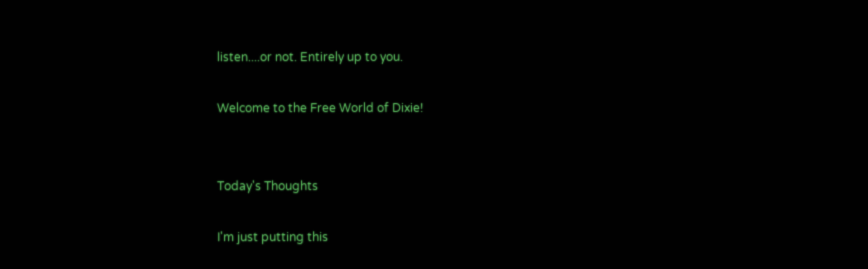listen....or not. Entirely up to you.

Welcome to the Free World of Dixie!


Today's Thoughts

I'm just putting this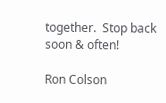together.  Stop back soon & often!

Ron Colson